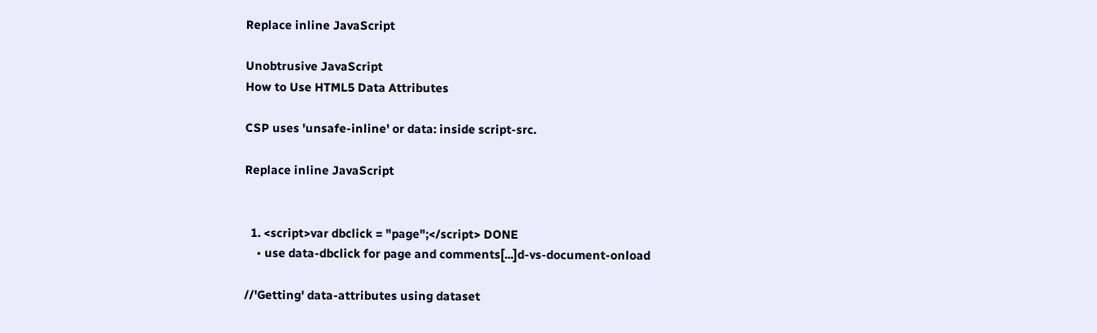Replace inline JavaScript

Unobtrusive JavaScript
How to Use HTML5 Data Attributes

CSP uses 'unsafe-inline' or data: inside script-src.

Replace inline JavaScript


  1. <script>var dbclick = "page";</script> DONE
    • use data-dbclick for page and comments[...]d-vs-document-onload

//'Getting' data-attributes using dataset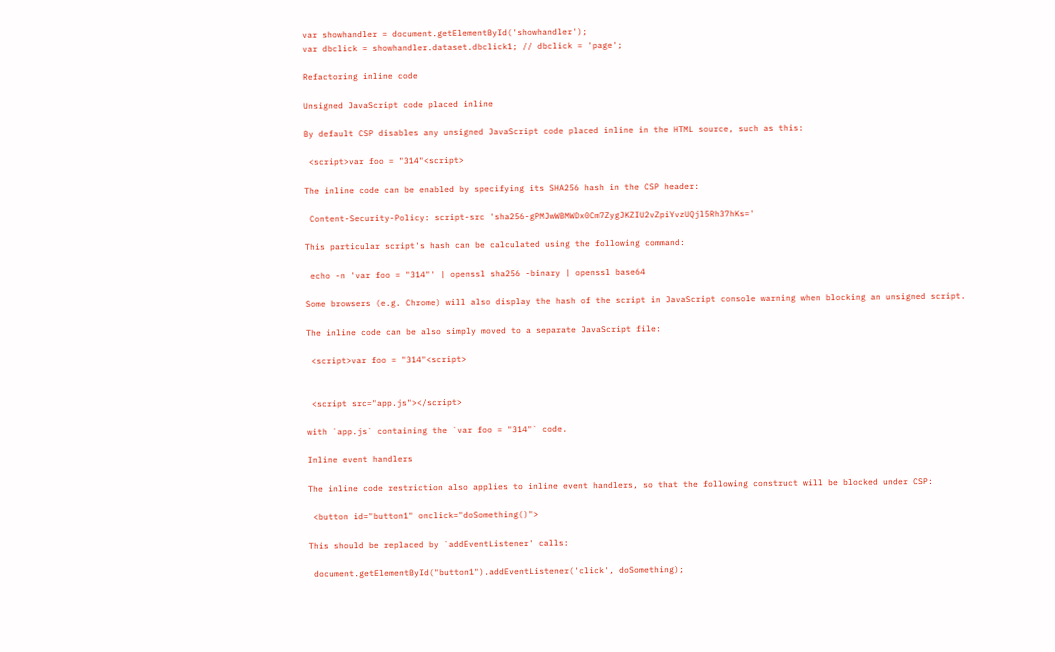var showhandler = document.getElementById('showhandler');
var dbclick = showhandler.dataset.dbclick1; // dbclick = 'page';

Refactoring inline code

Unsigned JavaScript code placed inline

By default CSP disables any unsigned JavaScript code placed inline in the HTML source, such as this:

 <script>var foo = "314"<script>

The inline code can be enabled by specifying its SHA256 hash in the CSP header:

 Content-Security-Policy: script-src 'sha256-gPMJwWBMWDx0Cm7ZygJKZIU2vZpiYvzUQjl5Rh37hKs='

This particular script's hash can be calculated using the following command:

 echo -n 'var foo = "314"' | openssl sha256 -binary | openssl base64

Some browsers (e.g. Chrome) will also display the hash of the script in JavaScript console warning when blocking an unsigned script.

The inline code can be also simply moved to a separate JavaScript file:

 <script>var foo = "314"<script>


 <script src="app.js"></script>

with `app.js` containing the `var foo = "314"` code.

Inline event handlers

The inline code restriction also applies to inline event handlers, so that the following construct will be blocked under CSP:

 <button id="button1" onclick="doSomething()">

This should be replaced by `addEventListener' calls:

 document.getElementById("button1").addEventListener('click', doSomething);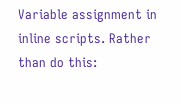Variable assignment in inline scripts. Rather than do this: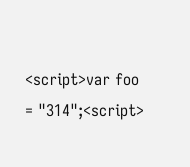<script>var foo = "314";<script>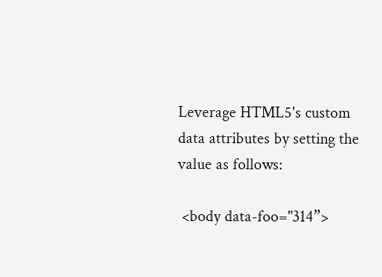Leverage HTML5's custom data attributes by setting the value as follows:

 <body data-foo="314”>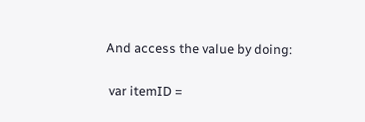And access the value by doing:

 var itemID =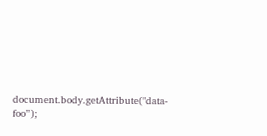document.body.getAttribute("data-foo”);